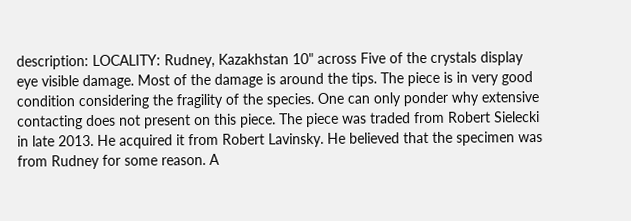description: LOCALITY: Rudney, Kazakhstan 10" across Five of the crystals display eye visible damage. Most of the damage is around the tips. The piece is in very good condition considering the fragility of the species. One can only ponder why extensive contacting does not present on this piece. The piece was traded from Robert Sielecki in late 2013. He acquired it from Robert Lavinsky. He believed that the specimen was from Rudney for some reason. A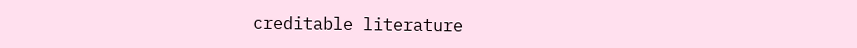creditable literature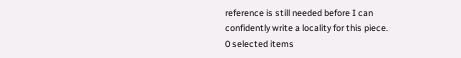reference is still needed before I can confidently write a locality for this piece.
0 selected items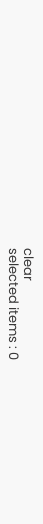clear
selected items : 0